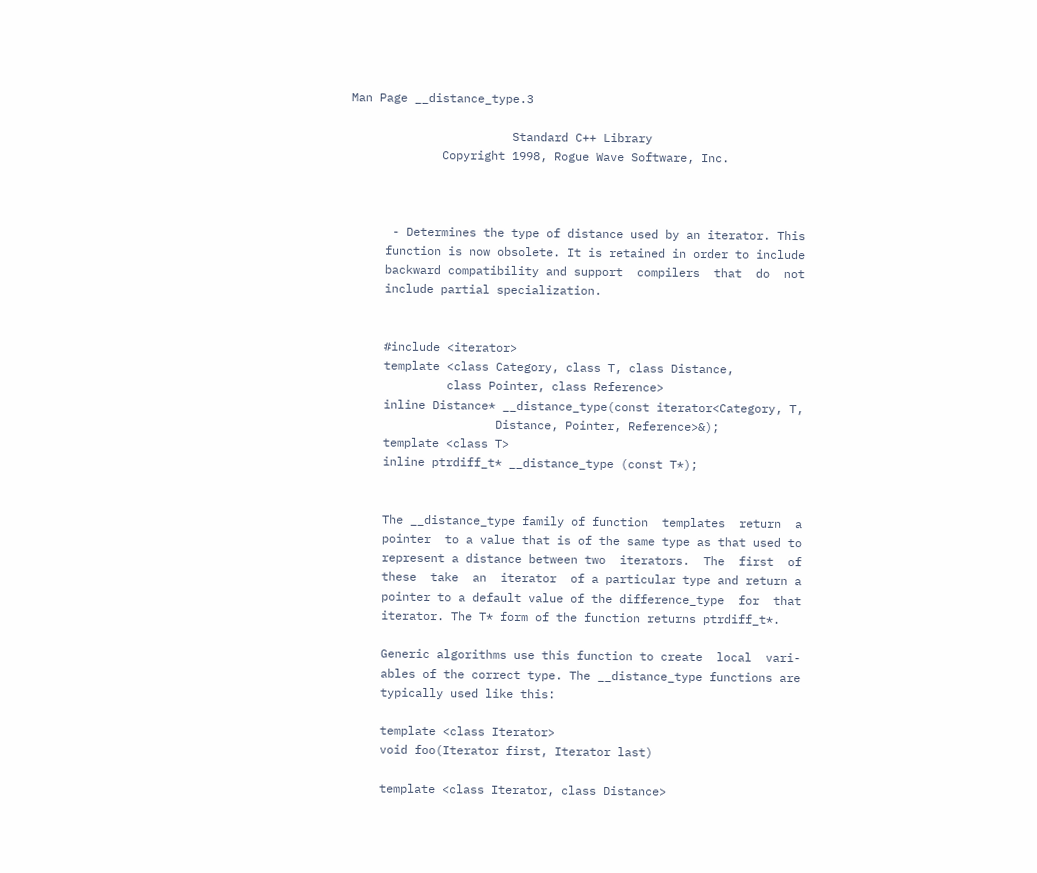Man Page __distance_type.3

                       Standard C++ Library
             Copyright 1998, Rogue Wave Software, Inc.



      - Determines the type of distance used by an iterator. This
     function is now obsolete. It is retained in order to include
     backward compatibility and support  compilers  that  do  not
     include partial specialization.


     #include <iterator>
     template <class Category, class T, class Distance,
              class Pointer, class Reference>
     inline Distance* __distance_type(const iterator<Category, T,
                     Distance, Pointer, Reference>&);
     template <class T>
     inline ptrdiff_t* __distance_type (const T*);


     The __distance_type family of function  templates  return  a
     pointer  to a value that is of the same type as that used to
     represent a distance between two  iterators.  The  first  of
     these  take  an  iterator  of a particular type and return a
     pointer to a default value of the difference_type  for  that
     iterator. The T* form of the function returns ptrdiff_t*.

     Generic algorithms use this function to create  local  vari-
     ables of the correct type. The __distance_type functions are
     typically used like this:

     template <class Iterator>
     void foo(Iterator first, Iterator last)

     template <class Iterator, class Distance>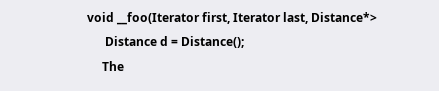void __foo(Iterator first, Iterator last, Distance*>
      Distance d = Distance();
     The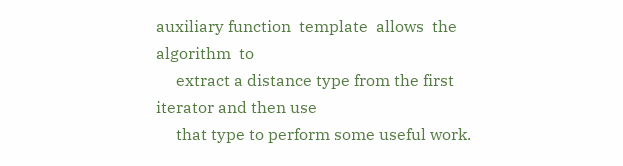auxiliary function  template  allows  the  algorithm  to
     extract a distance type from the first iterator and then use
     that type to perform some useful work.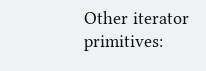Other iterator primitives: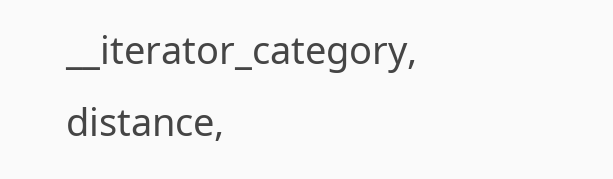__iterator_category,  distance,